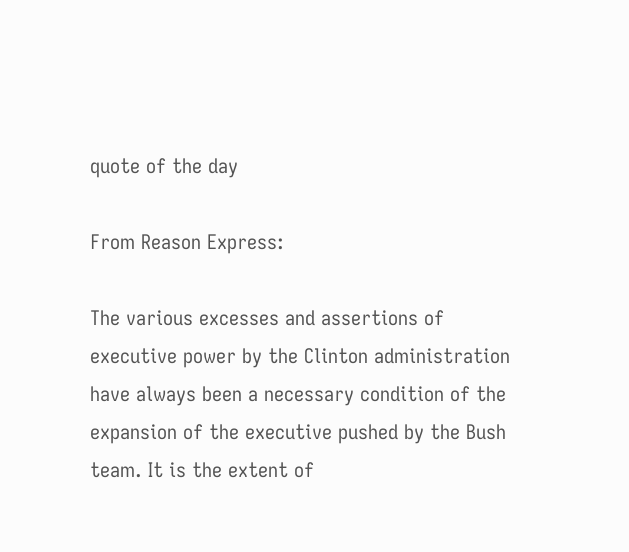quote of the day

From Reason Express:

The various excesses and assertions of executive power by the Clinton administration have always been a necessary condition of the expansion of the executive pushed by the Bush team. It is the extent of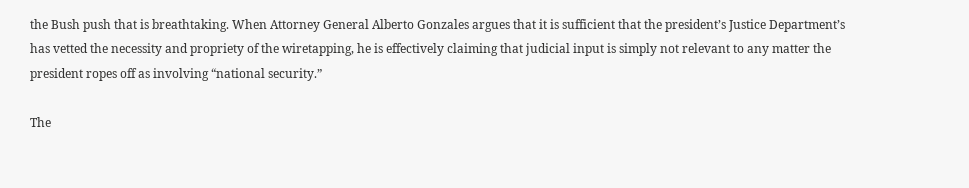the Bush push that is breathtaking. When Attorney General Alberto Gonzales argues that it is sufficient that the president’s Justice Department’s has vetted the necessity and propriety of the wiretapping, he is effectively claiming that judicial input is simply not relevant to any matter the president ropes off as involving “national security.”

The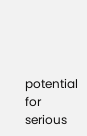potential for serious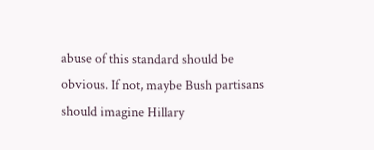abuse of this standard should be obvious. If not, maybe Bush partisans should imagine Hillary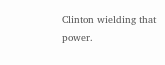Clinton wielding that power.